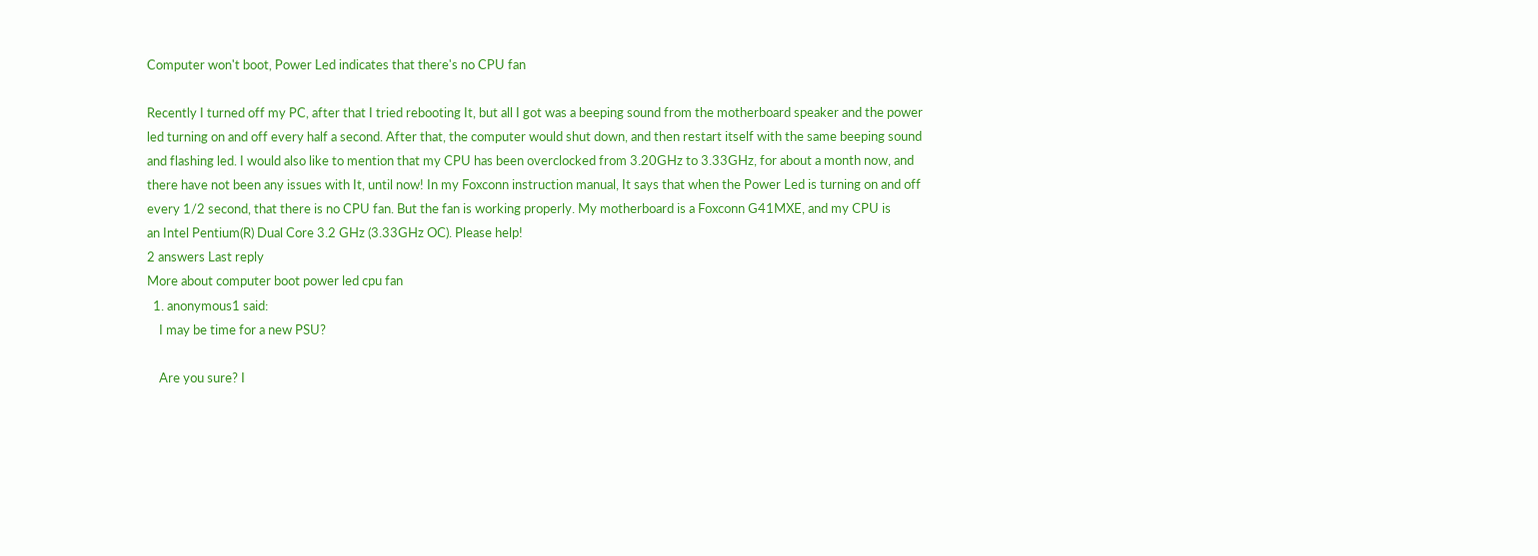Computer won't boot, Power Led indicates that there's no CPU fan

Recently I turned off my PC, after that I tried rebooting It, but all I got was a beeping sound from the motherboard speaker and the power led turning on and off every half a second. After that, the computer would shut down, and then restart itself with the same beeping sound and flashing led. I would also like to mention that my CPU has been overclocked from 3.20GHz to 3.33GHz, for about a month now, and there have not been any issues with It, until now! In my Foxconn instruction manual, It says that when the Power Led is turning on and off every 1/2 second, that there is no CPU fan. But the fan is working properly. My motherboard is a Foxconn G41MXE, and my CPU is
an Intel Pentium(R) Dual Core 3.2 GHz (3.33GHz OC). Please help!
2 answers Last reply
More about computer boot power led cpu fan
  1. anonymous1 said:
    I may be time for a new PSU?

    Are you sure? I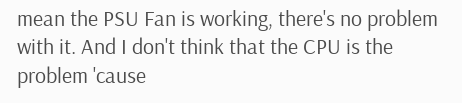mean the PSU Fan is working, there's no problem with it. And I don't think that the CPU is the problem 'cause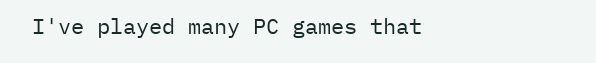I've played many PC games that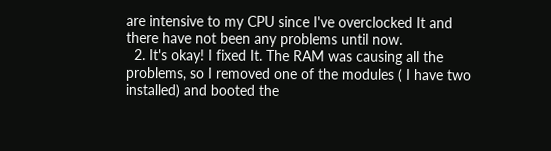are intensive to my CPU since I've overclocked It and there have not been any problems until now.
  2. It's okay! I fixed It. The RAM was causing all the problems, so I removed one of the modules ( I have two installed) and booted the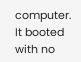computer. It booted with no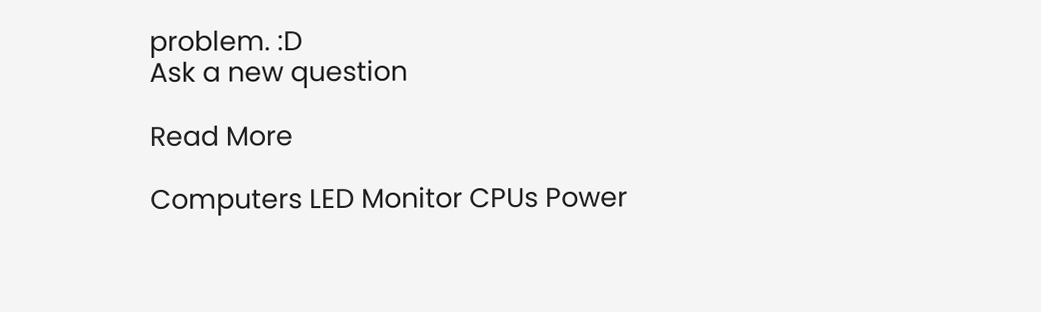problem. :D
Ask a new question

Read More

Computers LED Monitor CPUs Power